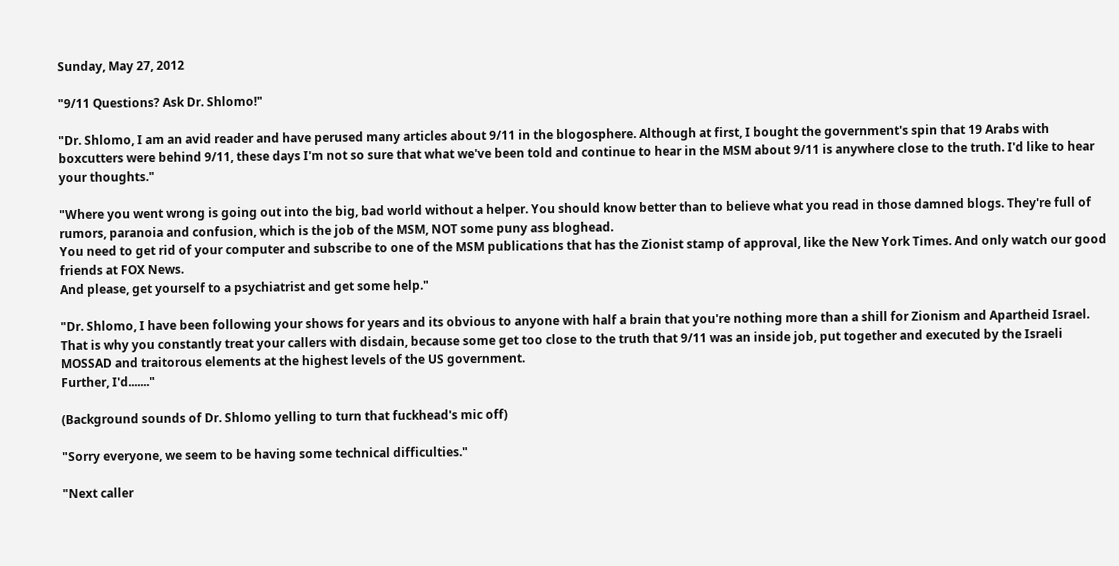Sunday, May 27, 2012

"9/11 Questions? Ask Dr. Shlomo!"

"Dr. Shlomo, I am an avid reader and have perused many articles about 9/11 in the blogosphere. Although at first, I bought the government's spin that 19 Arabs with boxcutters were behind 9/11, these days I'm not so sure that what we've been told and continue to hear in the MSM about 9/11 is anywhere close to the truth. I'd like to hear your thoughts."

"Where you went wrong is going out into the big, bad world without a helper. You should know better than to believe what you read in those damned blogs. They're full of rumors, paranoia and confusion, which is the job of the MSM, NOT some puny ass bloghead.
You need to get rid of your computer and subscribe to one of the MSM publications that has the Zionist stamp of approval, like the New York Times. And only watch our good friends at FOX News.
And please, get yourself to a psychiatrist and get some help."

"Dr. Shlomo, I have been following your shows for years and its obvious to anyone with half a brain that you're nothing more than a shill for Zionism and Apartheid Israel. That is why you constantly treat your callers with disdain, because some get too close to the truth that 9/11 was an inside job, put together and executed by the Israeli MOSSAD and traitorous elements at the highest levels of the US government.
Further, I'd......."

(Background sounds of Dr. Shlomo yelling to turn that fuckhead's mic off)

"Sorry everyone, we seem to be having some technical difficulties."

"Next caller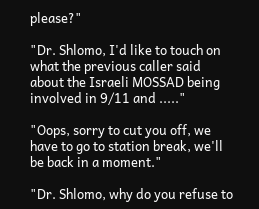please?"

"Dr. Shlomo, I'd like to touch on what the previous caller said about the Israeli MOSSAD being involved in 9/11 and ....."

"Oops, sorry to cut you off, we have to go to station break, we'll be back in a moment."

"Dr. Shlomo, why do you refuse to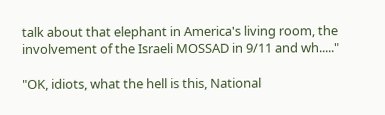talk about that elephant in America's living room, the involvement of the Israeli MOSSAD in 9/11 and wh....."

"OK, idiots, what the hell is this, National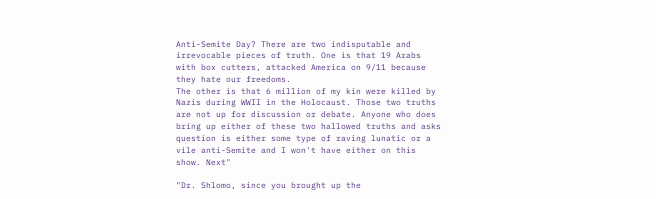Anti-Semite Day? There are two indisputable and irrevocable pieces of truth. One is that 19 Arabs with box cutters, attacked America on 9/11 because they hate our freedoms.
The other is that 6 million of my kin were killed by Nazis during WWII in the Holocaust. Those two truths are not up for discussion or debate. Anyone who does bring up either of these two hallowed truths and asks question is either some type of raving lunatic or a vile anti-Semite and I won't have either on this show. Next"

"Dr. Shlomo, since you brought up the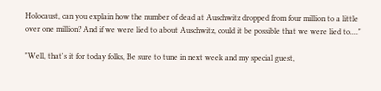Holocaust, can you explain how the number of dead at Auschwitz dropped from four million to a little over one million? And if we were lied to about Auschwitz, could it be possible that we were lied to...."

"Well, that's it for today folks, Be sure to tune in next week and my special guest,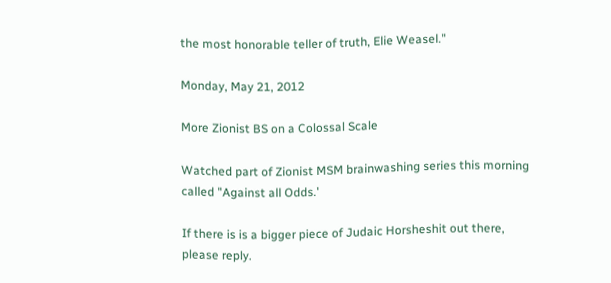the most honorable teller of truth, Elie Weasel."

Monday, May 21, 2012

More Zionist BS on a Colossal Scale

Watched part of Zionist MSM brainwashing series this morning called "Against all Odds.'

If there is is a bigger piece of Judaic Horsheshit out there, please reply.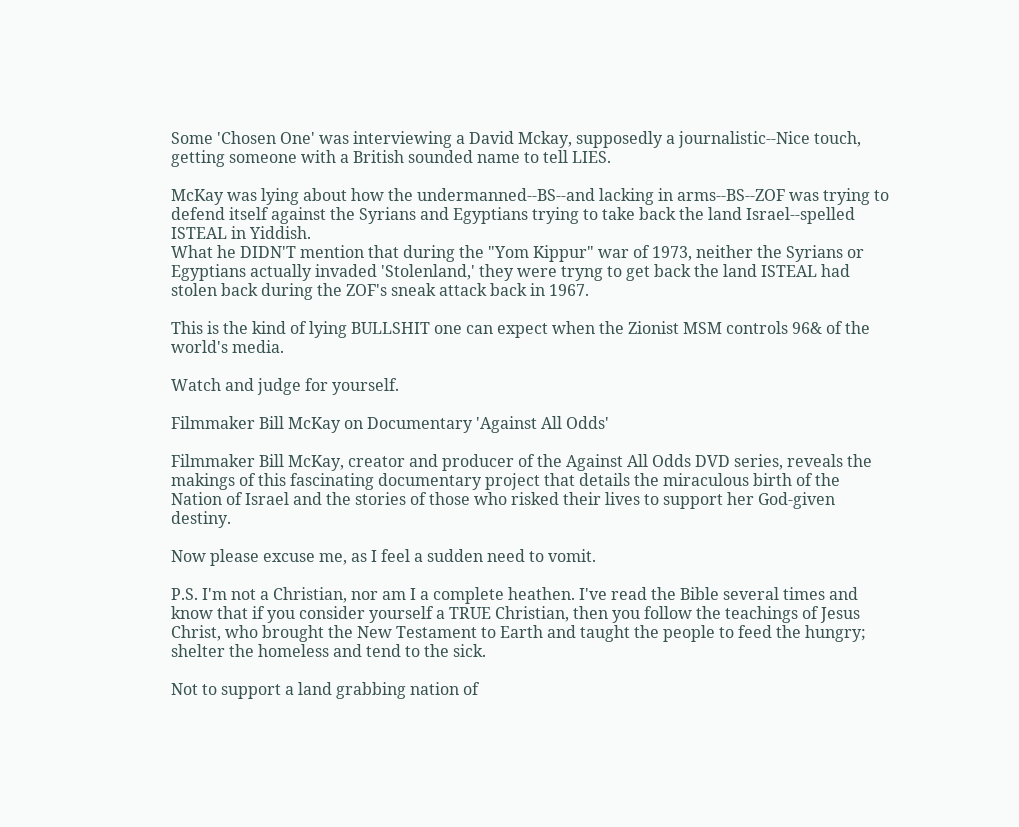Some 'Chosen One' was interviewing a David Mckay, supposedly a journalistic--Nice touch, getting someone with a British sounded name to tell LIES.

McKay was lying about how the undermanned--BS--and lacking in arms--BS--ZOF was trying to defend itself against the Syrians and Egyptians trying to take back the land Israel--spelled ISTEAL in Yiddish.
What he DIDN'T mention that during the "Yom Kippur" war of 1973, neither the Syrians or Egyptians actually invaded 'Stolenland,' they were tryng to get back the land ISTEAL had stolen back during the ZOF's sneak attack back in 1967.

This is the kind of lying BULLSHIT one can expect when the Zionist MSM controls 96& of the world's media.

Watch and judge for yourself.

Filmmaker Bill McKay on Documentary 'Against All Odds'

Filmmaker Bill McKay, creator and producer of the Against All Odds DVD series, reveals the makings of this fascinating documentary project that details the miraculous birth of the Nation of Israel and the stories of those who risked their lives to support her God-given destiny.

Now please excuse me, as I feel a sudden need to vomit.

P.S. I'm not a Christian, nor am I a complete heathen. I've read the Bible several times and know that if you consider yourself a TRUE Christian, then you follow the teachings of Jesus Christ, who brought the New Testament to Earth and taught the people to feed the hungry; shelter the homeless and tend to the sick.

Not to support a land grabbing nation of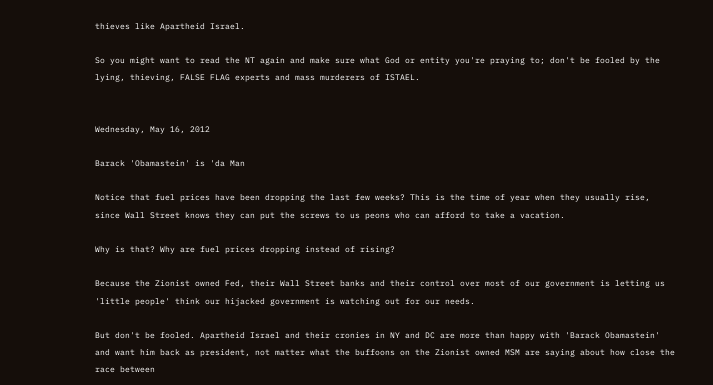thieves like Apartheid Israel.

So you might want to read the NT again and make sure what God or entity you're praying to; don't be fooled by the lying, thieving, FALSE FLAG experts and mass murderers of ISTAEL.


Wednesday, May 16, 2012

Barack 'Obamastein' is 'da Man

Notice that fuel prices have been dropping the last few weeks? This is the time of year when they usually rise, since Wall Street knows they can put the screws to us peons who can afford to take a vacation.

Why is that? Why are fuel prices dropping instead of rising?

Because the Zionist owned Fed, their Wall Street banks and their control over most of our government is letting us 'little people' think our hijacked government is watching out for our needs.

But don't be fooled. Apartheid Israel and their cronies in NY and DC are more than happy with 'Barack Obamastein' and want him back as president, not matter what the buffoons on the Zionist owned MSM are saying about how close the race between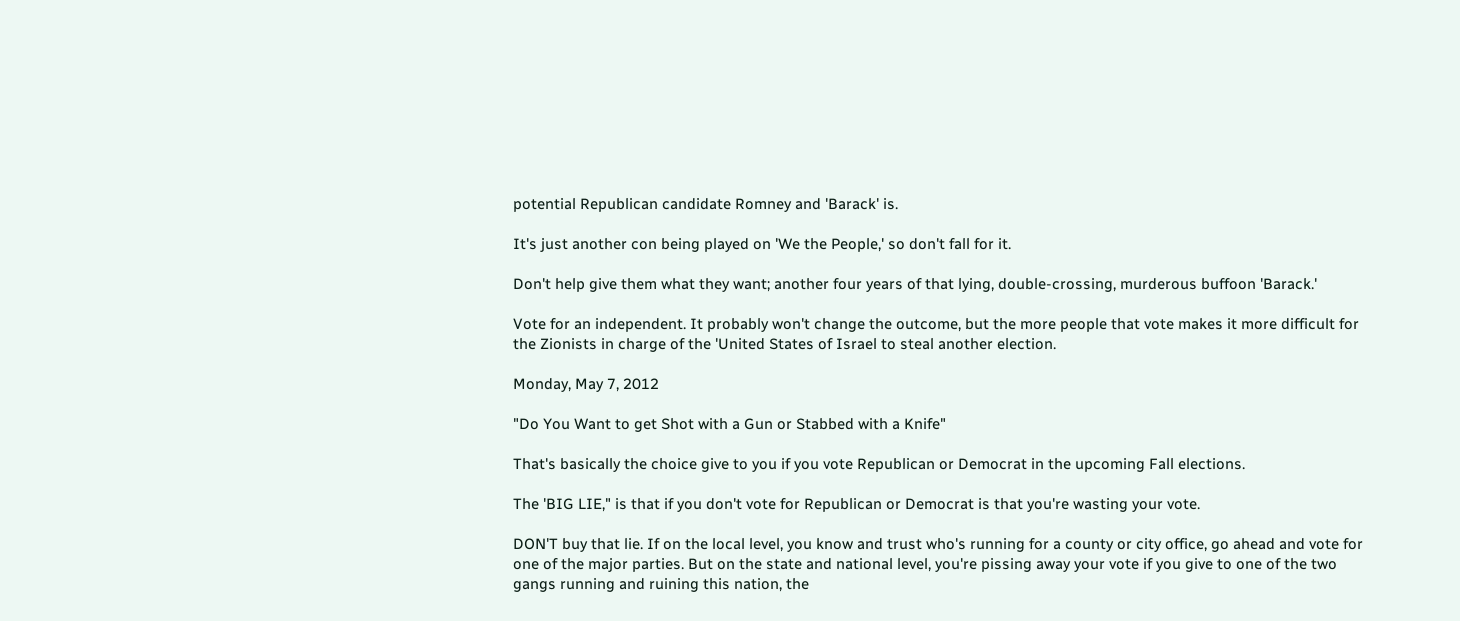potential Republican candidate Romney and 'Barack' is.

It's just another con being played on 'We the People,' so don't fall for it.

Don't help give them what they want; another four years of that lying, double-crossing, murderous buffoon 'Barack.'

Vote for an independent. It probably won't change the outcome, but the more people that vote makes it more difficult for the Zionists in charge of the 'United States of Israel to steal another election.

Monday, May 7, 2012

"Do You Want to get Shot with a Gun or Stabbed with a Knife"

That's basically the choice give to you if you vote Republican or Democrat in the upcoming Fall elections.

The 'BIG LIE," is that if you don't vote for Republican or Democrat is that you're wasting your vote.

DON'T buy that lie. If on the local level, you know and trust who's running for a county or city office, go ahead and vote for one of the major parties. But on the state and national level, you're pissing away your vote if you give to one of the two gangs running and ruining this nation, the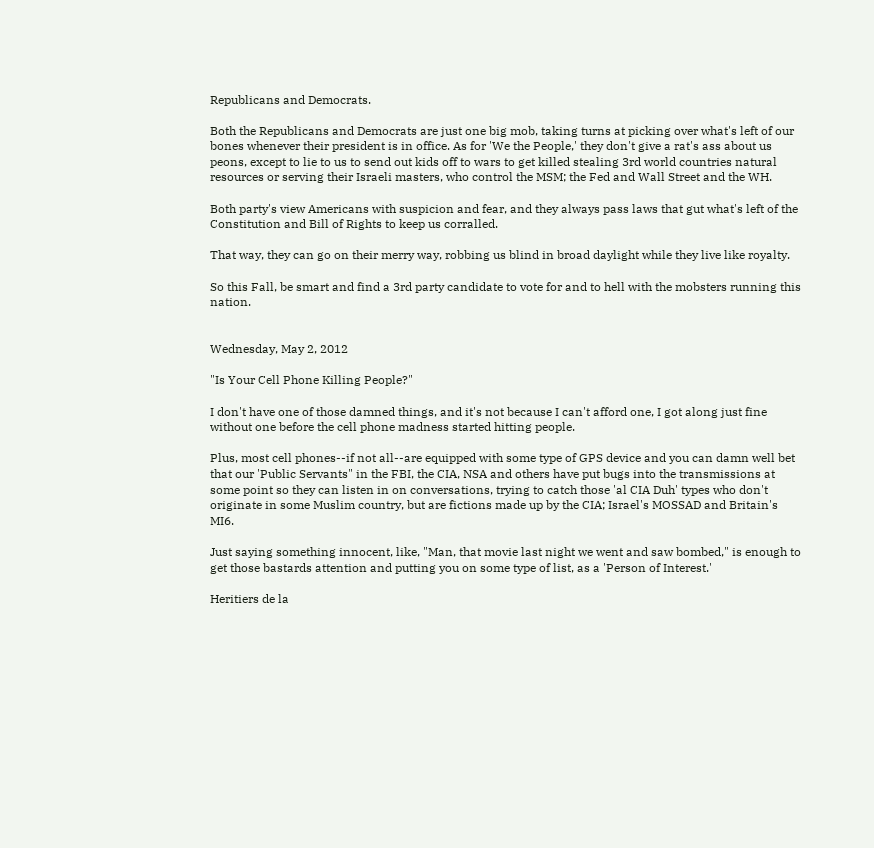Republicans and Democrats.

Both the Republicans and Democrats are just one big mob, taking turns at picking over what's left of our bones whenever their president is in office. As for 'We the People,' they don't give a rat's ass about us peons, except to lie to us to send out kids off to wars to get killed stealing 3rd world countries natural resources or serving their Israeli masters, who control the MSM; the Fed and Wall Street and the WH.

Both party's view Americans with suspicion and fear, and they always pass laws that gut what's left of the Constitution and Bill of Rights to keep us corralled.

That way, they can go on their merry way, robbing us blind in broad daylight while they live like royalty.

So this Fall, be smart and find a 3rd party candidate to vote for and to hell with the mobsters running this nation.


Wednesday, May 2, 2012

"Is Your Cell Phone Killing People?"

I don't have one of those damned things, and it's not because I can't afford one, I got along just fine without one before the cell phone madness started hitting people.

Plus, most cell phones--if not all--are equipped with some type of GPS device and you can damn well bet that our 'Public Servants" in the FBI, the CIA, NSA and others have put bugs into the transmissions at some point so they can listen in on conversations, trying to catch those 'al CIA Duh' types who don't originate in some Muslim country, but are fictions made up by the CIA; Israel's MOSSAD and Britain's MI6.

Just saying something innocent, like, "Man, that movie last night we went and saw bombed," is enough to get those bastards attention and putting you on some type of list, as a 'Person of Interest.'

Heritiers de la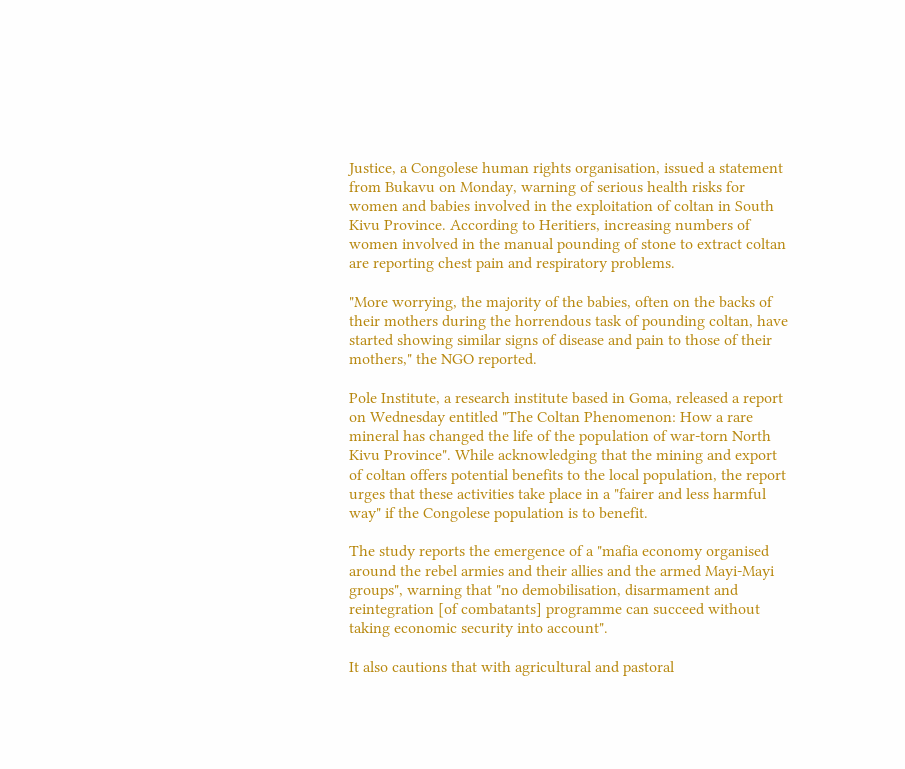Justice, a Congolese human rights organisation, issued a statement from Bukavu on Monday, warning of serious health risks for women and babies involved in the exploitation of coltan in South Kivu Province. According to Heritiers, increasing numbers of women involved in the manual pounding of stone to extract coltan are reporting chest pain and respiratory problems.

"More worrying, the majority of the babies, often on the backs of their mothers during the horrendous task of pounding coltan, have started showing similar signs of disease and pain to those of their mothers," the NGO reported.

Pole Institute, a research institute based in Goma, released a report on Wednesday entitled "The Coltan Phenomenon: How a rare mineral has changed the life of the population of war-torn North Kivu Province". While acknowledging that the mining and export of coltan offers potential benefits to the local population, the report urges that these activities take place in a "fairer and less harmful way" if the Congolese population is to benefit.

The study reports the emergence of a "mafia economy organised around the rebel armies and their allies and the armed Mayi-Mayi groups", warning that "no demobilisation, disarmament and reintegration [of combatants] programme can succeed without taking economic security into account".

It also cautions that with agricultural and pastoral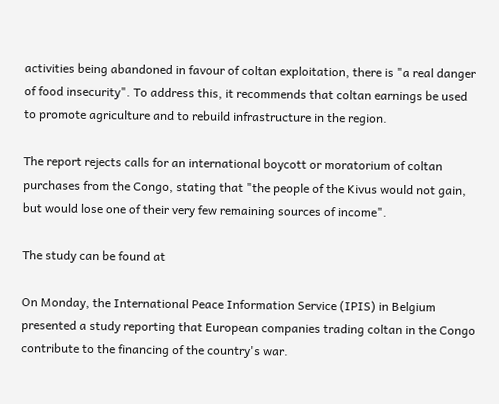activities being abandoned in favour of coltan exploitation, there is "a real danger of food insecurity". To address this, it recommends that coltan earnings be used to promote agriculture and to rebuild infrastructure in the region.

The report rejects calls for an international boycott or moratorium of coltan purchases from the Congo, stating that "the people of the Kivus would not gain, but would lose one of their very few remaining sources of income".

The study can be found at

On Monday, the International Peace Information Service (IPIS) in Belgium presented a study reporting that European companies trading coltan in the Congo contribute to the financing of the country's war.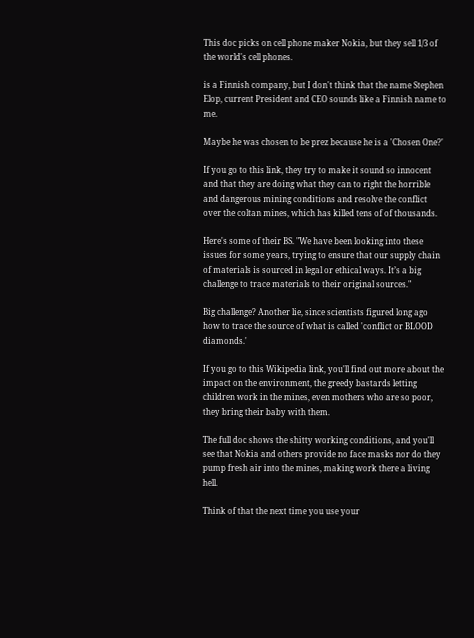This doc picks on cell phone maker Nokia, but they sell 1/3 of the world's cell phones.

is a Finnish company, but I don't think that the name Stephen Elop, current President and CEO sounds like a Finnish name to me.

Maybe he was chosen to be prez because he is a 'Chosen One?'

If you go to this link, they try to make it sound so innocent and that they are doing what they can to right the horrible and dangerous mining conditions and resolve the conflict over the coltan mines, which has killed tens of of thousands.

Here's some of their BS. "We have been looking into these issues for some years, trying to ensure that our supply chain of materials is sourced in legal or ethical ways. It’s a big challenge to trace materials to their original sources."

Big challenge? Another lie, since scientists figured long ago how to trace the source of what is called 'conflict or BLOOD diamonds.'

If you go to this Wikipedia link, you'll find out more about the impact on the environment, the greedy bastards letting children work in the mines, even mothers who are so poor, they bring their baby with them.

The full doc shows the shitty working conditions, and you'll see that Nokia and others provide no face masks nor do they pump fresh air into the mines, making work there a living hell.

Think of that the next time you use your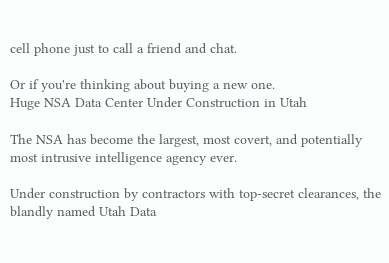cell phone just to call a friend and chat.

Or if you're thinking about buying a new one.
Huge NSA Data Center Under Construction in Utah

The NSA has become the largest, most covert, and potentially most intrusive intelligence agency ever.

Under construction by contractors with top-secret clearances, the blandly named Utah Data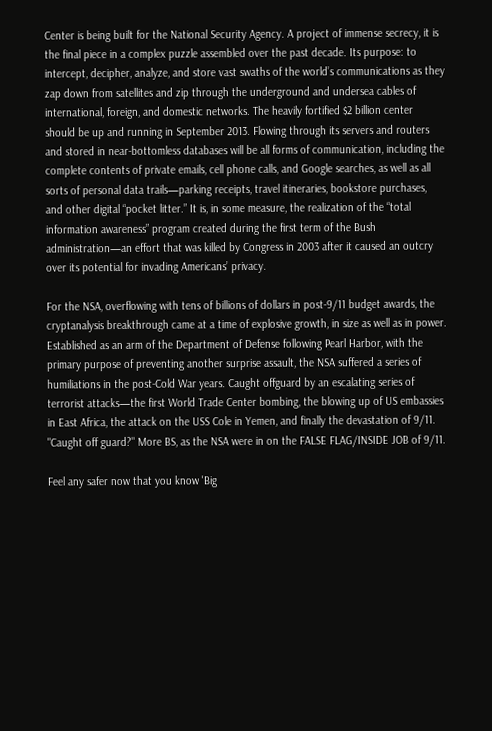Center is being built for the National Security Agency. A project of immense secrecy, it is the final piece in a complex puzzle assembled over the past decade. Its purpose: to intercept, decipher, analyze, and store vast swaths of the world’s communications as they zap down from satellites and zip through the underground and undersea cables of international, foreign, and domestic networks. The heavily fortified $2 billion center should be up and running in September 2013. Flowing through its servers and routers and stored in near-bottomless databases will be all forms of communication, including the complete contents of private emails, cell phone calls, and Google searches, as well as all sorts of personal data trails—parking receipts, travel itineraries, bookstore purchases, and other digital “pocket litter.” It is, in some measure, the realization of the “total information awareness” program created during the first term of the Bush administration—an effort that was killed by Congress in 2003 after it caused an outcry over its potential for invading Americans’ privacy.

For the NSA, overflowing with tens of billions of dollars in post-9/11 budget awards, the cryptanalysis breakthrough came at a time of explosive growth, in size as well as in power. Established as an arm of the Department of Defense following Pearl Harbor, with the primary purpose of preventing another surprise assault, the NSA suffered a series of humiliations in the post-Cold War years. Caught offguard by an escalating series of terrorist attacks—the first World Trade Center bombing, the blowing up of US embassies in East Africa, the attack on the USS Cole in Yemen, and finally the devastation of 9/11.
"Caught off guard?" More BS, as the NSA were in on the FALSE FLAG/INSIDE JOB of 9/11.

Feel any safer now that you know 'Big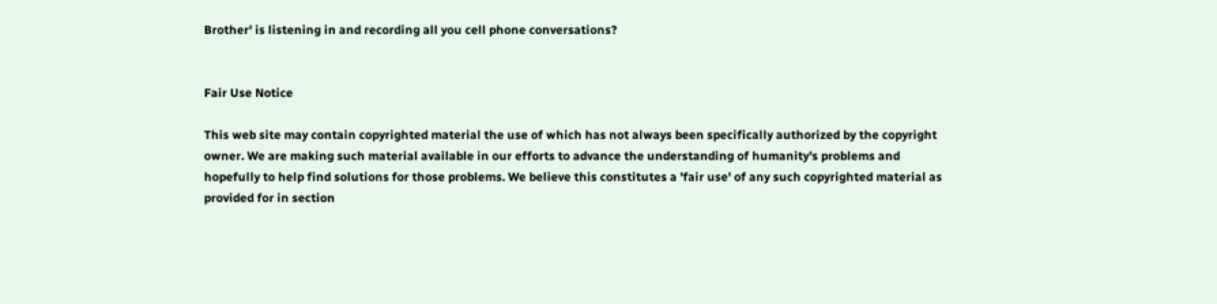Brother' is listening in and recording all you cell phone conversations?


Fair Use Notice

This web site may contain copyrighted material the use of which has not always been specifically authorized by the copyright owner. We are making such material available in our efforts to advance the understanding of humanity's problems and hopefully to help find solutions for those problems. We believe this constitutes a 'fair use' of any such copyrighted material as provided for in section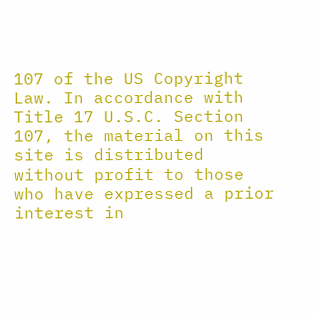107 of the US Copyright Law. In accordance with Title 17 U.S.C. Section 107, the material on this site is distributed without profit to those who have expressed a prior interest in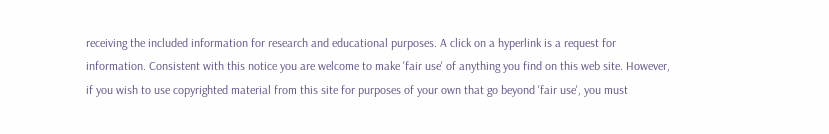receiving the included information for research and educational purposes. A click on a hyperlink is a request for information. Consistent with this notice you are welcome to make 'fair use' of anything you find on this web site. However, if you wish to use copyrighted material from this site for purposes of your own that go beyond 'fair use', you must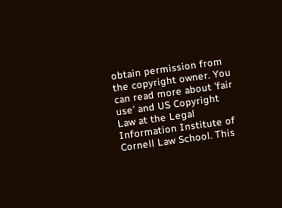obtain permission from the copyright owner. You can read more about 'fair use' and US Copyright Law at the Legal Information Institute of Cornell Law School. This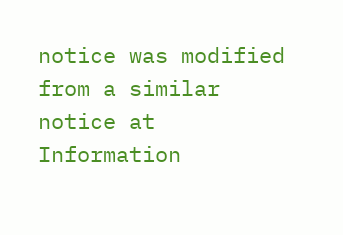notice was modified from a similar notice at Information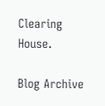Clearing House.

Blog Archive